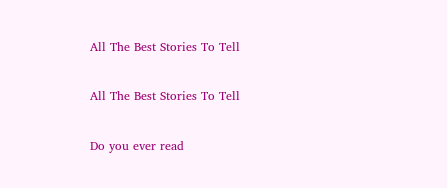All The Best Stories To Tell

All The Best Stories To Tell

Do you ever read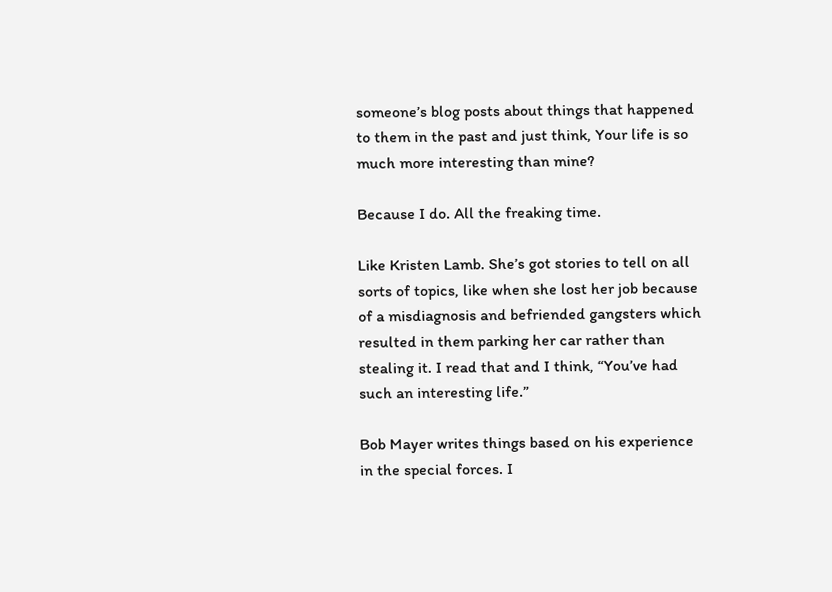someone’s blog posts about things that happened to them in the past and just think, Your life is so much more interesting than mine?

Because I do. All the freaking time.

Like Kristen Lamb. She’s got stories to tell on all sorts of topics, like when she lost her job because of a misdiagnosis and befriended gangsters which resulted in them parking her car rather than stealing it. I read that and I think, “You’ve had such an interesting life.”

Bob Mayer writes things based on his experience in the special forces. I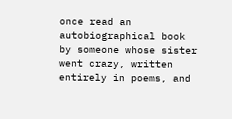once read an autobiographical book by someone whose sister went crazy, written entirely in poems, and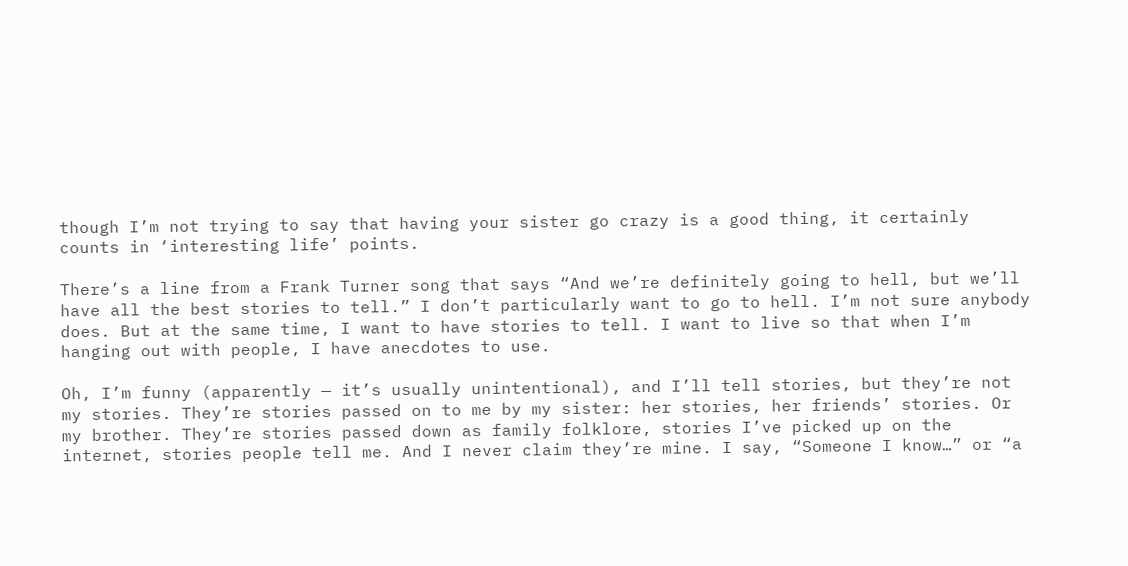though I’m not trying to say that having your sister go crazy is a good thing, it certainly counts in ‘interesting life’ points.

There’s a line from a Frank Turner song that says “And we’re definitely going to hell, but we’ll have all the best stories to tell.” I don’t particularly want to go to hell. I’m not sure anybody does. But at the same time, I want to have stories to tell. I want to live so that when I’m hanging out with people, I have anecdotes to use.

Oh, I’m funny (apparently — it’s usually unintentional), and I’ll tell stories, but they’re not my stories. They’re stories passed on to me by my sister: her stories, her friends’ stories. Or my brother. They’re stories passed down as family folklore, stories I’ve picked up on the internet, stories people tell me. And I never claim they’re mine. I say, “Someone I know…” or “a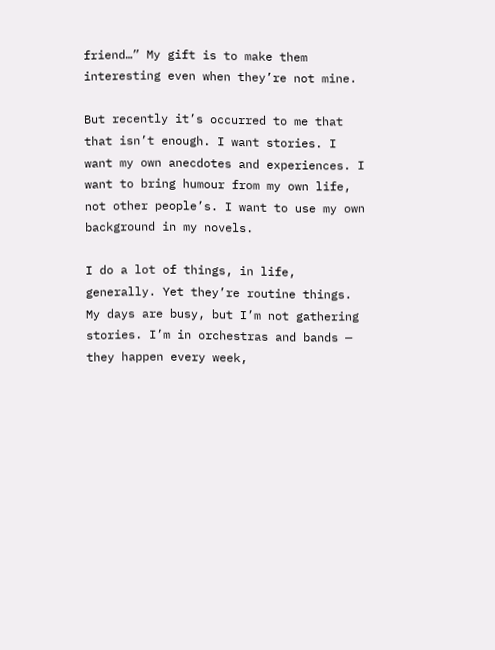friend…” My gift is to make them interesting even when they’re not mine.

But recently it’s occurred to me that that isn’t enough. I want stories. I want my own anecdotes and experiences. I want to bring humour from my own life, not other people’s. I want to use my own background in my novels.

I do a lot of things, in life, generally. Yet they’re routine things. My days are busy, but I’m not gathering stories. I’m in orchestras and bands — they happen every week,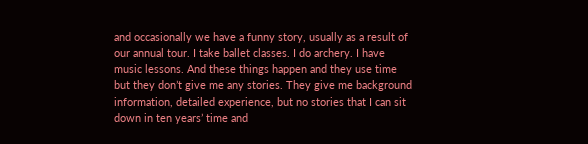and occasionally we have a funny story, usually as a result of our annual tour. I take ballet classes. I do archery. I have music lessons. And these things happen and they use time but they don’t give me any stories. They give me background information, detailed experience, but no stories that I can sit down in ten years’ time and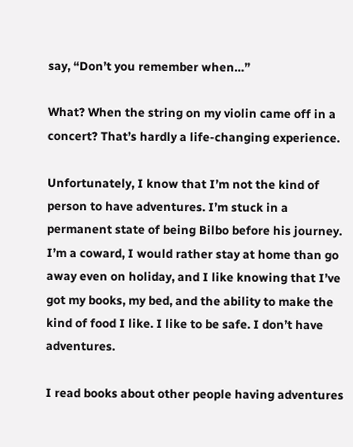say, “Don’t you remember when…”

What? When the string on my violin came off in a concert? That’s hardly a life-changing experience.

Unfortunately, I know that I’m not the kind of person to have adventures. I’m stuck in a permanent state of being Bilbo before his journey. I’m a coward, I would rather stay at home than go away even on holiday, and I like knowing that I’ve got my books, my bed, and the ability to make the kind of food I like. I like to be safe. I don’t have adventures.

I read books about other people having adventures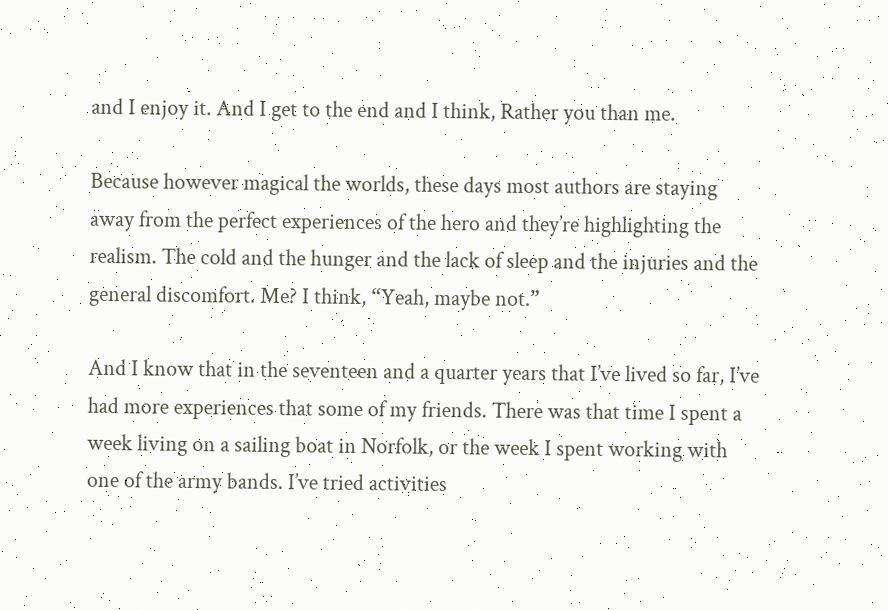and I enjoy it. And I get to the end and I think, Rather you than me.

Because however magical the worlds, these days most authors are staying away from the perfect experiences of the hero and they’re highlighting the realism. The cold and the hunger and the lack of sleep and the injuries and the general discomfort. Me? I think, “Yeah, maybe not.”

And I know that in the seventeen and a quarter years that I’ve lived so far, I’ve had more experiences that some of my friends. There was that time I spent a week living on a sailing boat in Norfolk, or the week I spent working with one of the army bands. I’ve tried activities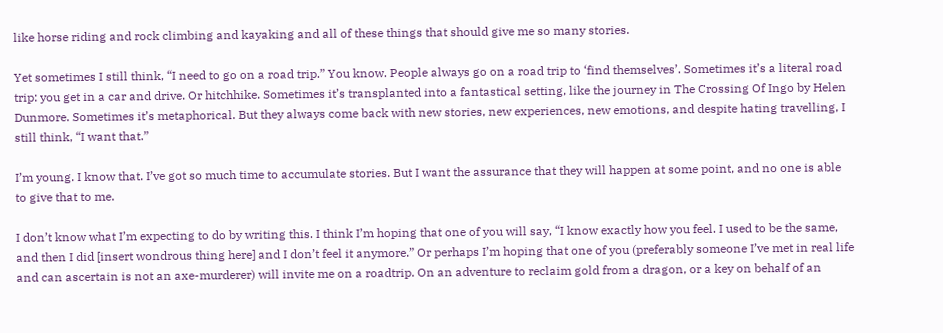like horse riding and rock climbing and kayaking and all of these things that should give me so many stories.

Yet sometimes I still think, “I need to go on a road trip.” You know. People always go on a road trip to ‘find themselves’. Sometimes it’s a literal road trip: you get in a car and drive. Or hitchhike. Sometimes it’s transplanted into a fantastical setting, like the journey in The Crossing Of Ingo by Helen Dunmore. Sometimes it’s metaphorical. But they always come back with new stories, new experiences, new emotions, and despite hating travelling, I still think, “I want that.”

I’m young. I know that. I’ve got so much time to accumulate stories. But I want the assurance that they will happen at some point, and no one is able to give that to me.

I don’t know what I’m expecting to do by writing this. I think I’m hoping that one of you will say, “I know exactly how you feel. I used to be the same, and then I did [insert wondrous thing here] and I don’t feel it anymore.” Or perhaps I’m hoping that one of you (preferably someone I’ve met in real life and can ascertain is not an axe-murderer) will invite me on a roadtrip. On an adventure to reclaim gold from a dragon, or a key on behalf of an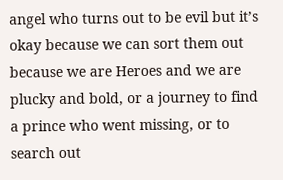angel who turns out to be evil but it’s okay because we can sort them out because we are Heroes and we are plucky and bold, or a journey to find a prince who went missing, or to search out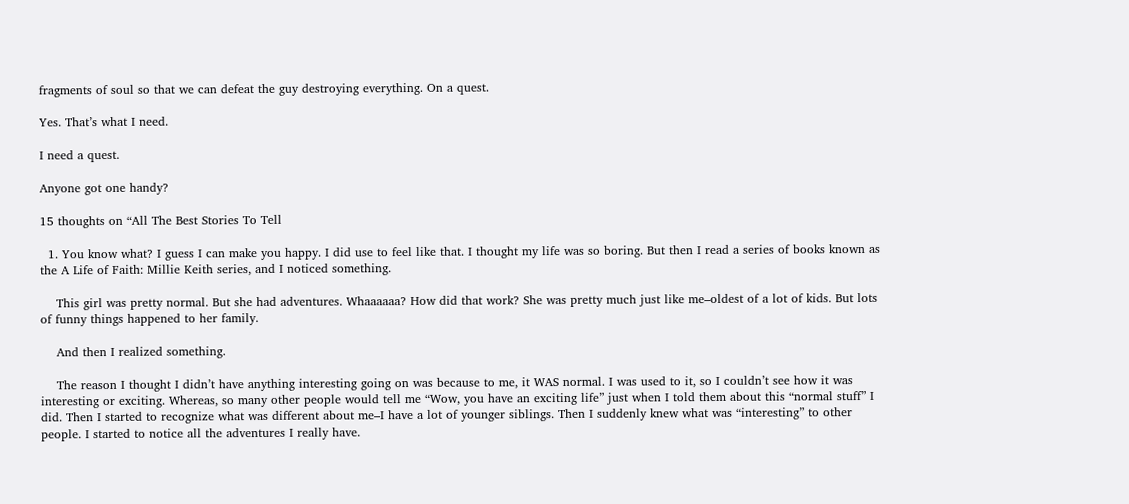fragments of soul so that we can defeat the guy destroying everything. On a quest.

Yes. That’s what I need.

I need a quest.

Anyone got one handy?

15 thoughts on “All The Best Stories To Tell

  1. You know what? I guess I can make you happy. I did use to feel like that. I thought my life was so boring. But then I read a series of books known as the A Life of Faith: Millie Keith series, and I noticed something.

    This girl was pretty normal. But she had adventures. Whaaaaaa? How did that work? She was pretty much just like me–oldest of a lot of kids. But lots of funny things happened to her family.

    And then I realized something.

    The reason I thought I didn’t have anything interesting going on was because to me, it WAS normal. I was used to it, so I couldn’t see how it was interesting or exciting. Whereas, so many other people would tell me “Wow, you have an exciting life” just when I told them about this “normal stuff” I did. Then I started to recognize what was different about me–I have a lot of younger siblings. Then I suddenly knew what was “interesting” to other people. I started to notice all the adventures I really have.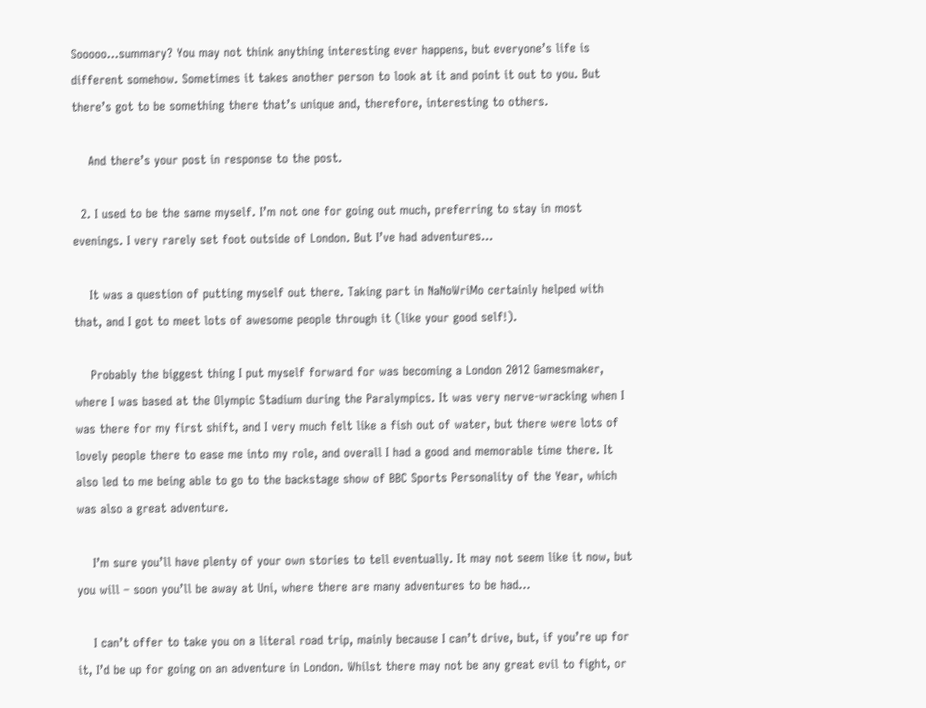Sooooo…summary? You may not think anything interesting ever happens, but everyone’s life is different somehow. Sometimes it takes another person to look at it and point it out to you. But there’s got to be something there that’s unique and, therefore, interesting to others.

    And there’s your post in response to the post.

  2. I used to be the same myself. I’m not one for going out much, preferring to stay in most evenings. I very rarely set foot outside of London. But I’ve had adventures…

    It was a question of putting myself out there. Taking part in NaNoWriMo certainly helped with that, and I got to meet lots of awesome people through it (like your good self!).

    Probably the biggest thing I put myself forward for was becoming a London 2012 Gamesmaker, where I was based at the Olympic Stadium during the Paralympics. It was very nerve-wracking when I was there for my first shift, and I very much felt like a fish out of water, but there were lots of lovely people there to ease me into my role, and overall I had a good and memorable time there. It also led to me being able to go to the backstage show of BBC Sports Personality of the Year, which was also a great adventure.

    I’m sure you’ll have plenty of your own stories to tell eventually. It may not seem like it now, but you will – soon you’ll be away at Uni, where there are many adventures to be had…

    I can’t offer to take you on a literal road trip, mainly because I can’t drive, but, if you’re up for it, I’d be up for going on an adventure in London. Whilst there may not be any great evil to fight, or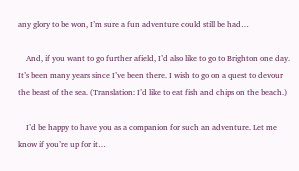any glory to be won, I’m sure a fun adventure could still be had…

    And, if you want to go further afield, I’d also like to go to Brighton one day. It’s been many years since I’ve been there. I wish to go on a quest to devour the beast of the sea. (Translation: I’d like to eat fish and chips on the beach.)

    I’d be happy to have you as a companion for such an adventure. Let me know if you’re up for it…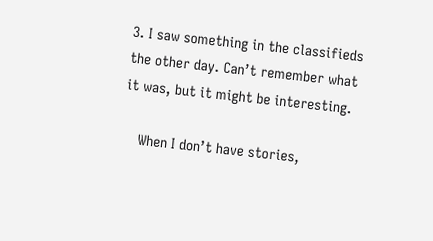3. I saw something in the classifieds the other day. Can’t remember what it was, but it might be interesting.

    When I don’t have stories,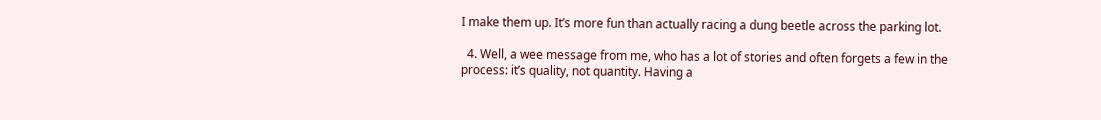I make them up. It’s more fun than actually racing a dung beetle across the parking lot.

  4. Well, a wee message from me, who has a lot of stories and often forgets a few in the process: it’s quality, not quantity. Having a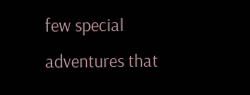few special adventures that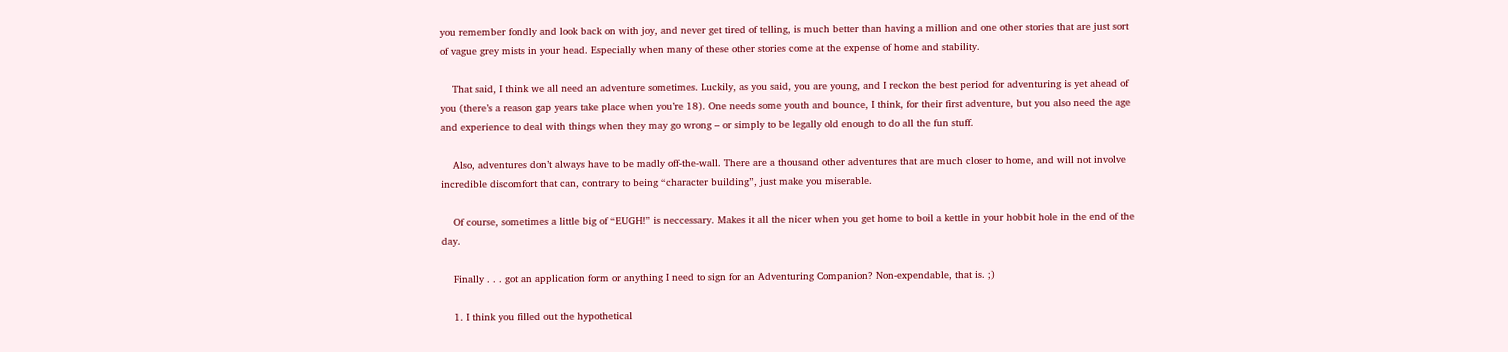you remember fondly and look back on with joy, and never get tired of telling, is much better than having a million and one other stories that are just sort of vague grey mists in your head. Especially when many of these other stories come at the expense of home and stability.

    That said, I think we all need an adventure sometimes. Luckily, as you said, you are young, and I reckon the best period for adventuring is yet ahead of you (there’s a reason gap years take place when you’re 18). One needs some youth and bounce, I think, for their first adventure, but you also need the age and experience to deal with things when they may go wrong – or simply to be legally old enough to do all the fun stuff.

    Also, adventures don’t always have to be madly off-the-wall. There are a thousand other adventures that are much closer to home, and will not involve incredible discomfort that can, contrary to being “character building”, just make you miserable.

    Of course, sometimes a little big of “EUGH!” is neccessary. Makes it all the nicer when you get home to boil a kettle in your hobbit hole in the end of the day.

    Finally . . . got an application form or anything I need to sign for an Adventuring Companion? Non-expendable, that is. ;)

    1. I think you filled out the hypothetical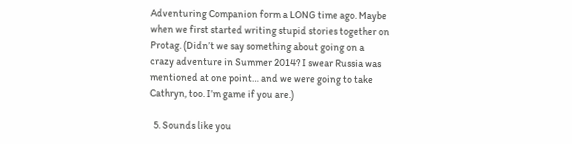Adventuring Companion form a LONG time ago. Maybe when we first started writing stupid stories together on Protag. (Didn’t we say something about going on a crazy adventure in Summer 2014? I swear Russia was mentioned at one point… and we were going to take Cathryn, too. I’m game if you are.)

  5. Sounds like you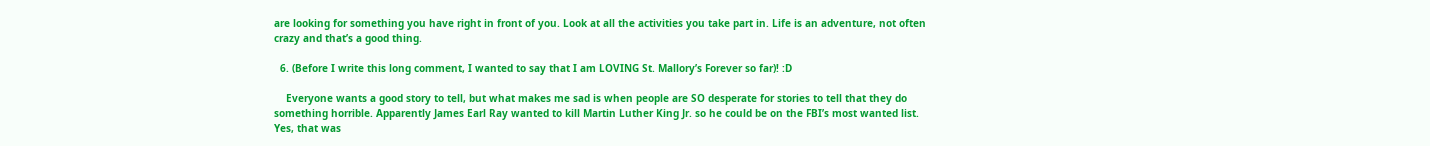are looking for something you have right in front of you. Look at all the activities you take part in. Life is an adventure, not often crazy and that’s a good thing.

  6. (Before I write this long comment, I wanted to say that I am LOVING St. Mallory’s Forever so far)! :D

    Everyone wants a good story to tell, but what makes me sad is when people are SO desperate for stories to tell that they do something horrible. Apparently James Earl Ray wanted to kill Martin Luther King Jr. so he could be on the FBI’s most wanted list. Yes, that was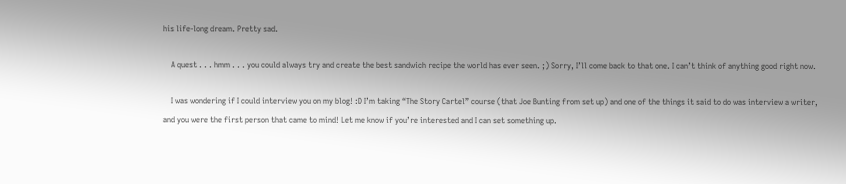his life-long dream. Pretty sad.

    A quest . . . hmm . . . you could always try and create the best sandwich recipe the world has ever seen. ;) Sorry, I’ll come back to that one. I can’t think of anything good right now.

    I was wondering if I could interview you on my blog! :D I’m taking “The Story Cartel” course (that Joe Bunting from set up) and one of the things it said to do was interview a writer, and you were the first person that came to mind! Let me know if you’re interested and I can set something up.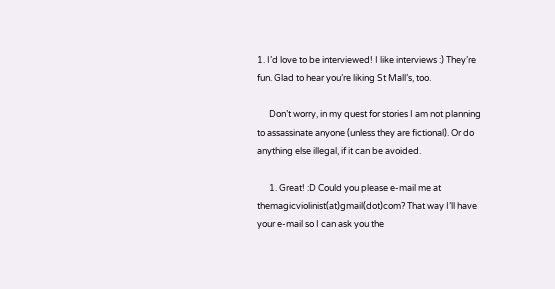1. I’d love to be interviewed! I like interviews :) They’re fun. Glad to hear you’re liking St Mall’s, too.

      Don’t worry, in my quest for stories I am not planning to assassinate anyone (unless they are fictional). Or do anything else illegal, if it can be avoided.

      1. Great! :D Could you please e-mail me at themagicviolinist(at)gmail(dot)com? That way I’ll have your e-mail so I can ask you the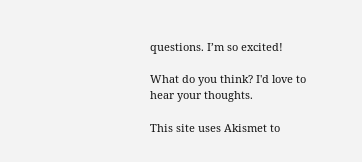questions. I’m so excited!

What do you think? I'd love to hear your thoughts.

This site uses Akismet to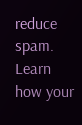reduce spam. Learn how your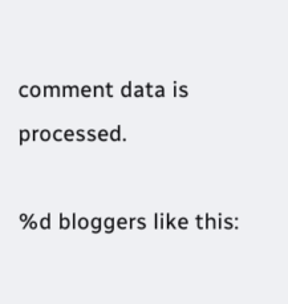comment data is processed.

%d bloggers like this: